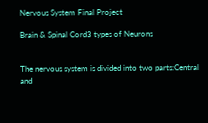Nervous System Final Project

Brain & Spinal Cord3 types of Neurons


The nervous system is divided into two parts:Central and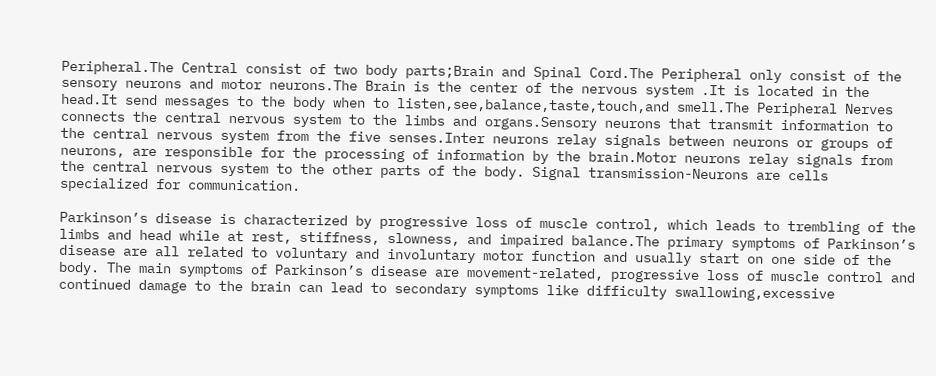Peripheral.The Central consist of two body parts;Brain and Spinal Cord.The Peripheral only consist of the sensory neurons and motor neurons.The Brain is the center of the nervous system .It is located in the head.It send messages to the body when to listen,see,balance,taste,touch,and smell.The Peripheral Nerves connects the central nervous system to the limbs and organs.Sensory neurons that transmit information to the central nervous system from the five senses.Inter neurons relay signals between neurons or groups of neurons, are responsible for the processing of information by the brain.Motor neurons relay signals from the central nervous system to the other parts of the body. Signal transmission-Neurons are cells specialized for communication.

Parkinson’s disease is characterized by progressive loss of muscle control, which leads to trembling of the limbs and head while at rest, stiffness, slowness, and impaired balance.The primary symptoms of Parkinson’s disease are all related to voluntary and involuntary motor function and usually start on one side of the body. The main symptoms of Parkinson’s disease are movement-related, progressive loss of muscle control and continued damage to the brain can lead to secondary symptoms like difficulty swallowing,excessive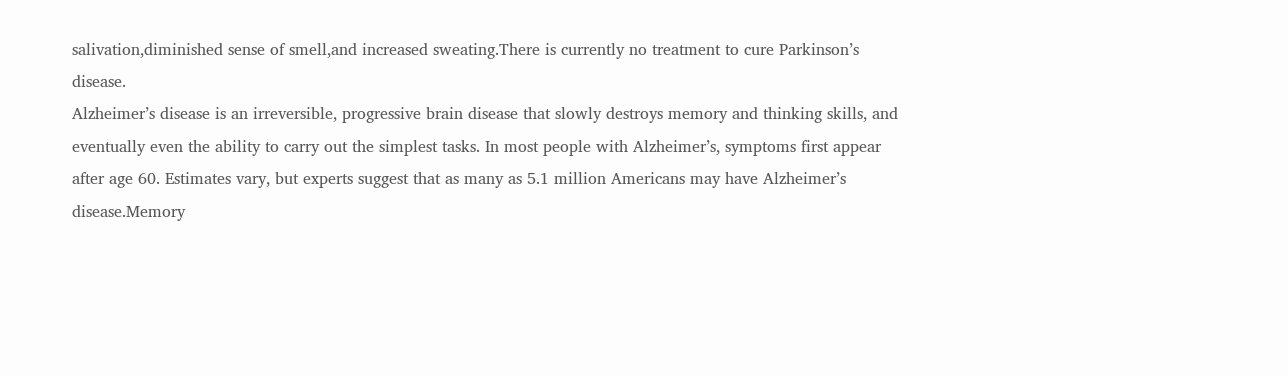salivation,diminished sense of smell,and increased sweating.There is currently no treatment to cure Parkinson’s disease.
Alzheimer’s disease is an irreversible, progressive brain disease that slowly destroys memory and thinking skills, and eventually even the ability to carry out the simplest tasks. In most people with Alzheimer’s, symptoms first appear after age 60. Estimates vary, but experts suggest that as many as 5.1 million Americans may have Alzheimer’s disease.Memory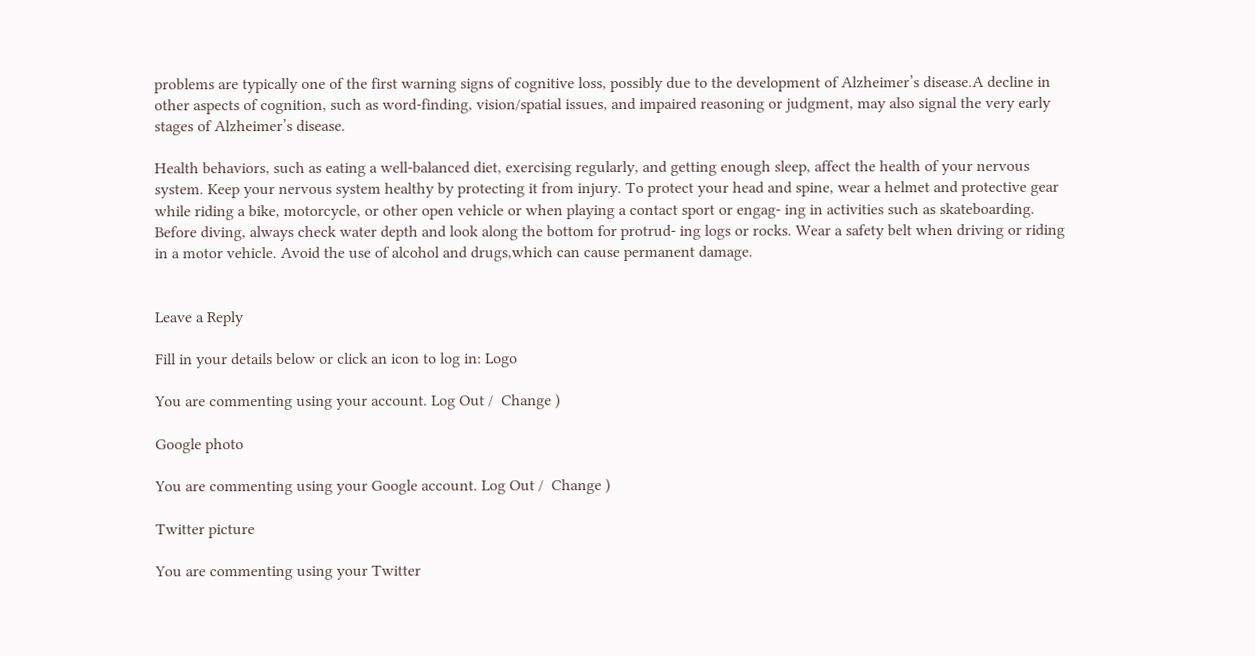problems are typically one of the first warning signs of cognitive loss, possibly due to the development of Alzheimer’s disease.A decline in other aspects of cognition, such as word-finding, vision/spatial issues, and impaired reasoning or judgment, may also signal the very early stages of Alzheimer’s disease.

Health behaviors, such as eating a well-balanced diet, exercising regularly, and getting enough sleep, affect the health of your nervous system. Keep your nervous system healthy by protecting it from injury. To protect your head and spine, wear a helmet and protective gear while riding a bike, motorcycle, or other open vehicle or when playing a contact sport or engag- ing in activities such as skateboarding. Before diving, always check water depth and look along the bottom for protrud- ing logs or rocks. Wear a safety belt when driving or riding in a motor vehicle. Avoid the use of alcohol and drugs,which can cause permanent damage.


Leave a Reply

Fill in your details below or click an icon to log in: Logo

You are commenting using your account. Log Out /  Change )

Google photo

You are commenting using your Google account. Log Out /  Change )

Twitter picture

You are commenting using your Twitter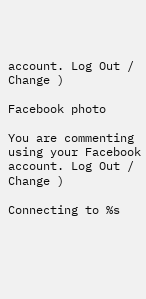account. Log Out /  Change )

Facebook photo

You are commenting using your Facebook account. Log Out /  Change )

Connecting to %s